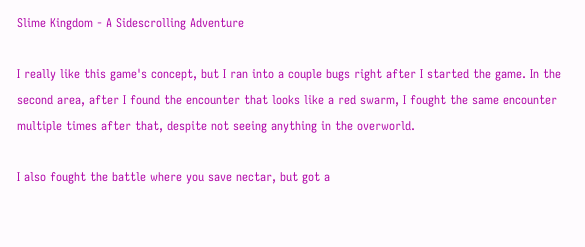Slime Kingdom - A Sidescrolling Adventure

I really like this game's concept, but I ran into a couple bugs right after I started the game. In the second area, after I found the encounter that looks like a red swarm, I fought the same encounter multiple times after that, despite not seeing anything in the overworld.

I also fought the battle where you save nectar, but got a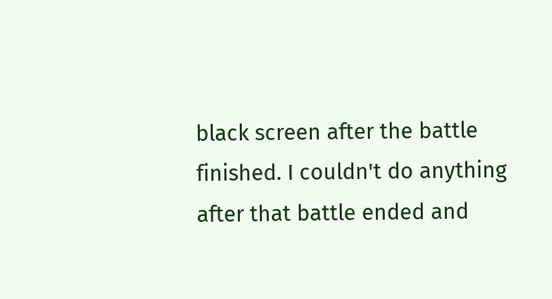black screen after the battle finished. I couldn't do anything after that battle ended and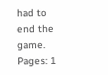had to end the game.
Pages: 1